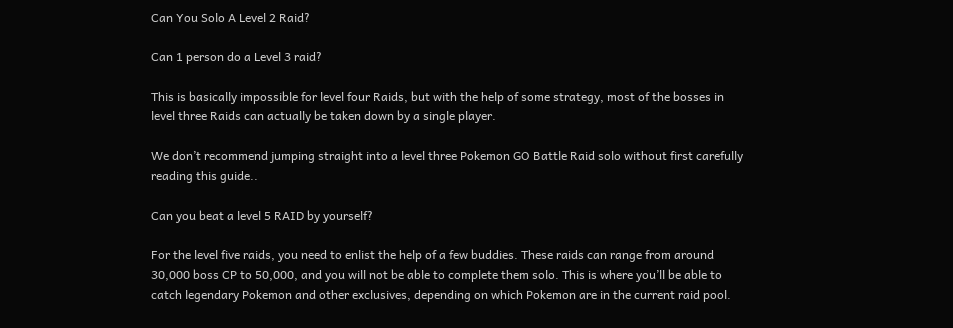Can You Solo A Level 2 Raid?

Can 1 person do a Level 3 raid?

This is basically impossible for level four Raids, but with the help of some strategy, most of the bosses in level three Raids can actually be taken down by a single player.

We don’t recommend jumping straight into a level three Pokemon GO Battle Raid solo without first carefully reading this guide..

Can you beat a level 5 RAID by yourself?

For the level five raids, you need to enlist the help of a few buddies. These raids can range from around 30,000 boss CP to 50,000, and you will not be able to complete them solo. This is where you’ll be able to catch legendary Pokemon and other exclusives, depending on which Pokemon are in the current raid pool.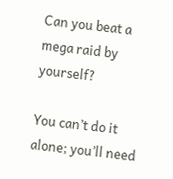Can you beat a mega raid by yourself?

You can’t do it alone; you’ll need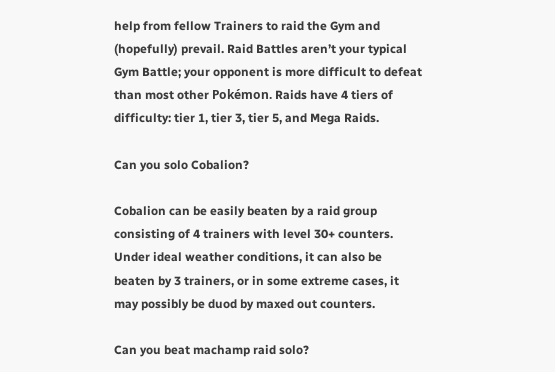help from fellow Trainers to raid the Gym and (hopefully) prevail. Raid Battles aren’t your typical Gym Battle; your opponent is more difficult to defeat than most other Pokémon. Raids have 4 tiers of difficulty: tier 1, tier 3, tier 5, and Mega Raids.

Can you solo Cobalion?

Cobalion can be easily beaten by a raid group consisting of 4 trainers with level 30+ counters. Under ideal weather conditions, it can also be beaten by 3 trainers, or in some extreme cases, it may possibly be duod by maxed out counters.

Can you beat machamp raid solo?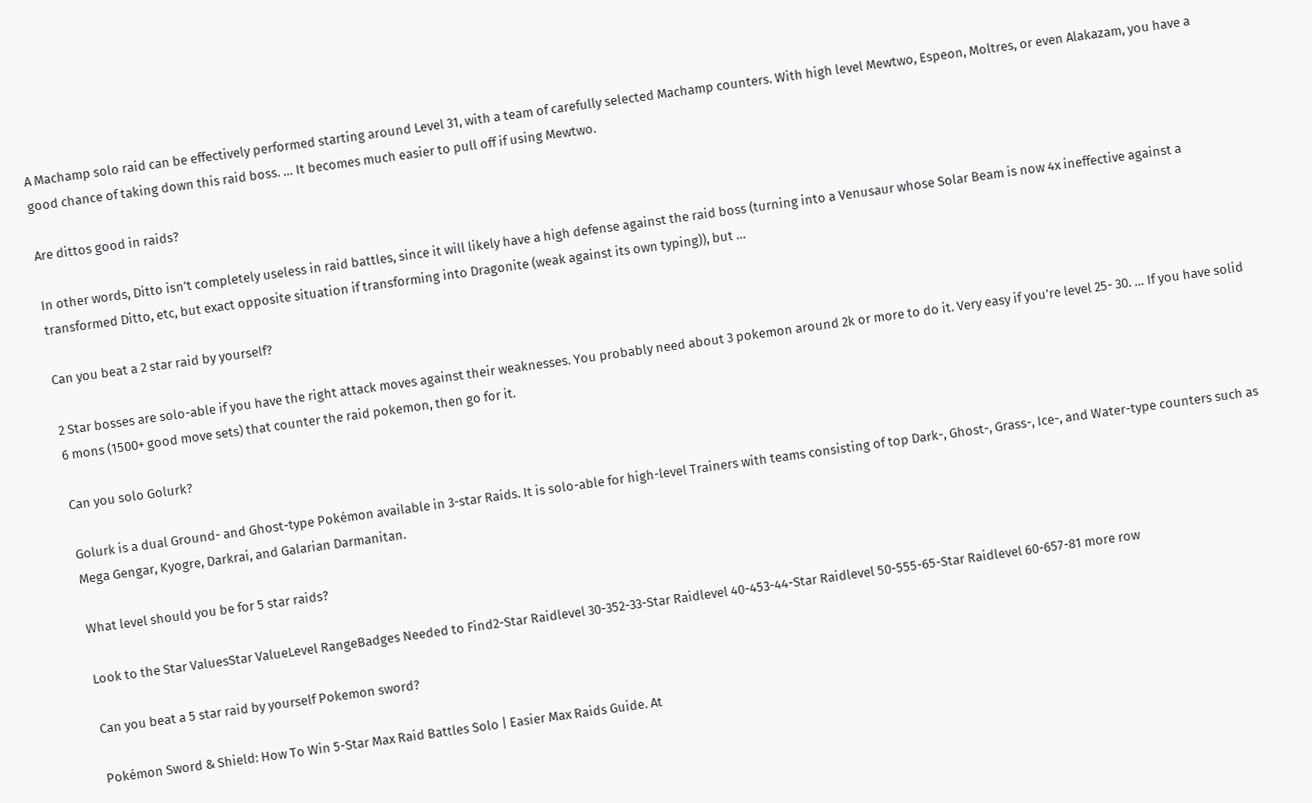A Machamp solo raid can be effectively performed starting around Level 31, with a team of carefully selected Machamp counters. With high level Mewtwo, Espeon, Moltres, or even Alakazam, you have a good chance of taking down this raid boss. … It becomes much easier to pull off if using Mewtwo.

Are dittos good in raids?

In other words, Ditto isn’t completely useless in raid battles, since it will likely have a high defense against the raid boss (turning into a Venusaur whose Solar Beam is now 4x ineffective against a transformed Ditto, etc, but exact opposite situation if transforming into Dragonite (weak against its own typing)), but …

Can you beat a 2 star raid by yourself?

2 Star bosses are solo-able if you have the right attack moves against their weaknesses. You probably need about 3 pokemon around 2k or more to do it. Very easy if you’re level 25- 30. … If you have solid 6 mons (1500+ good move sets) that counter the raid pokemon, then go for it.

Can you solo Golurk?

Golurk is a dual Ground- and Ghost-type Pokémon available in 3-star Raids. It is solo-able for high-level Trainers with teams consisting of top Dark-, Ghost-, Grass-, Ice-, and Water-type counters such as Mega Gengar, Kyogre, Darkrai, and Galarian Darmanitan.

What level should you be for 5 star raids?

Look to the Star ValuesStar ValueLevel RangeBadges Needed to Find2-Star Raidlevel 30-352-33-Star Raidlevel 40-453-44-Star Raidlevel 50-555-65-Star Raidlevel 60-657-81 more row

Can you beat a 5 star raid by yourself Pokemon sword?

Pokémon Sword & Shield: How To Win 5-Star Max Raid Battles Solo | Easier Max Raids Guide. At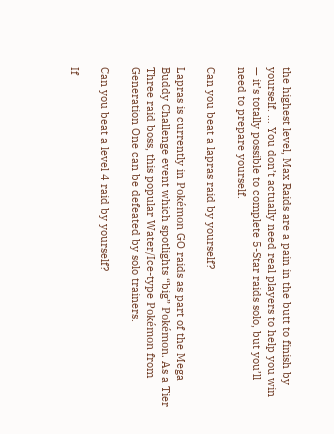the highest level, Max Raids are a pain in the butt to finish by yourself. … You don’t actually need real players to help you win — it’s totally possible to complete 5-Star raids solo, but you’ll need to prepare yourself.

Can you beat a lapras raid by yourself?

Lapras is currently in Pokémon GO raids as part of the Mega Buddy Challenge event which spotlights “big” Pokémon. As a Tier Three raid boss, this popular Water/Ice-type Pokémon from Generation One can be defeated by solo trainers.

Can you beat a level 4 raid by yourself?

If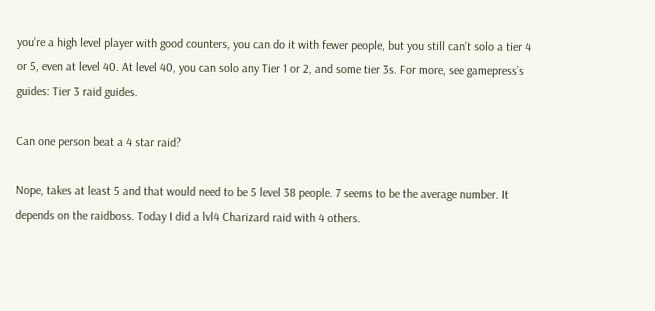you’re a high level player with good counters, you can do it with fewer people, but you still can’t solo a tier 4 or 5, even at level 40. At level 40, you can solo any Tier 1 or 2, and some tier 3s. For more, see gamepress’s guides: Tier 3 raid guides.

Can one person beat a 4 star raid?

Nope, takes at least 5 and that would need to be 5 level 38 people. 7 seems to be the average number. It depends on the raidboss. Today I did a lvl4 Charizard raid with 4 others.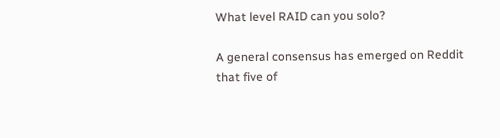What level RAID can you solo?

A general consensus has emerged on Reddit that five of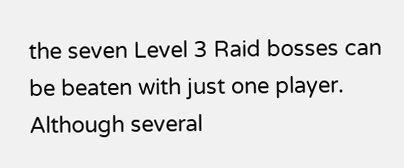the seven Level 3 Raid bosses can be beaten with just one player. Although several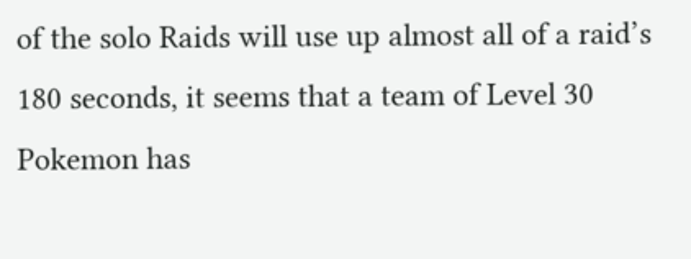of the solo Raids will use up almost all of a raid’s 180 seconds, it seems that a team of Level 30 Pokemon has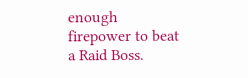enough firepower to beat a Raid Boss.